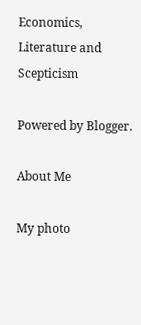Economics, Literature and Scepticism

Powered by Blogger.

About Me

My photo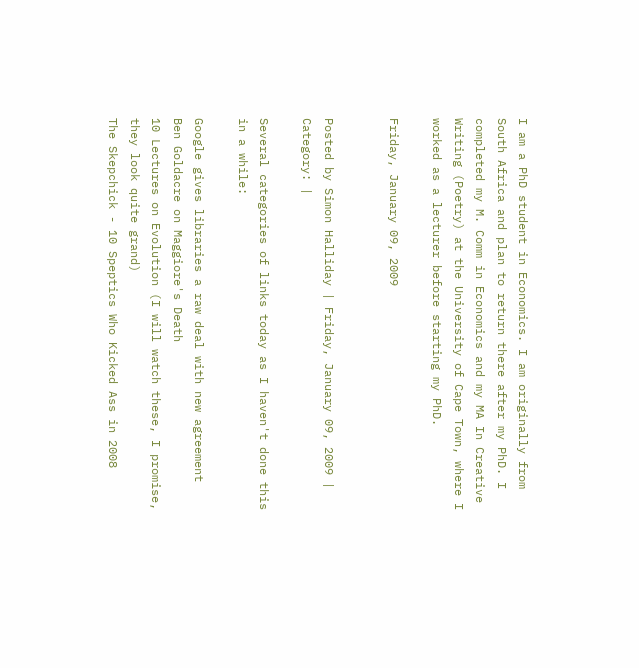I am a PhD student in Economics. I am originally from South Africa and plan to return there after my PhD. I completed my M. Comm in Economics and my MA In Creative Writing (Poetry) at the University of Cape Town, where I worked as a lecturer before starting my PhD.

Friday, January 09, 2009


Posted by Simon Halliday | Friday, January 09, 2009 | Category: |

Several categories of links today as I haven't done this in a while:

Google gives libraries a raw deal with new agreement
Ben Goldacre on Maggiore's Death
10 Lectures on Evolution (I will watch these, I promise, they look quite grand)
The Skepchick - 10 Speptics Who Kicked Ass in 2008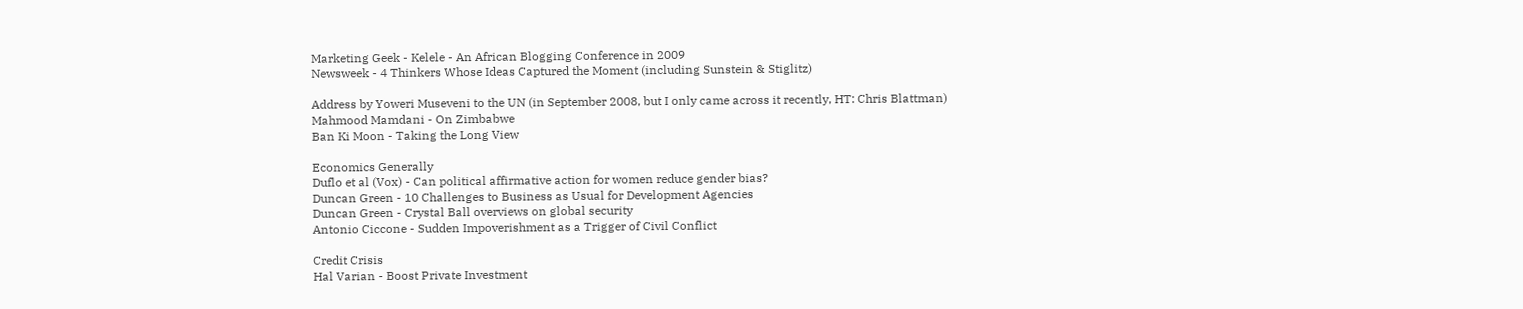Marketing Geek - Kelele - An African Blogging Conference in 2009
Newsweek - 4 Thinkers Whose Ideas Captured the Moment (including Sunstein & Stiglitz)

Address by Yoweri Museveni to the UN (in September 2008, but I only came across it recently, HT: Chris Blattman)
Mahmood Mamdani - On Zimbabwe
Ban Ki Moon - Taking the Long View

Economics Generally
Duflo et al (Vox) - Can political affirmative action for women reduce gender bias?
Duncan Green - 10 Challenges to Business as Usual for Development Agencies
Duncan Green - Crystal Ball overviews on global security
Antonio Ciccone - Sudden Impoverishment as a Trigger of Civil Conflict

Credit Crisis
Hal Varian - Boost Private Investment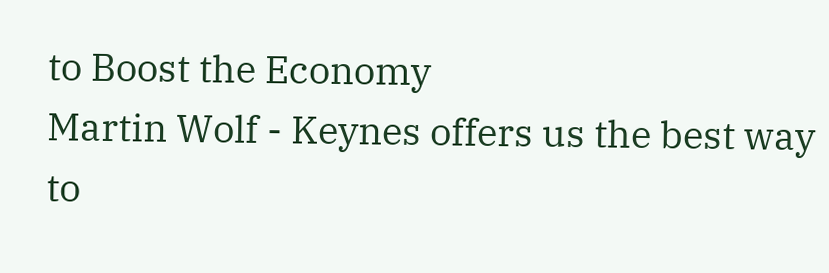to Boost the Economy
Martin Wolf - Keynes offers us the best way to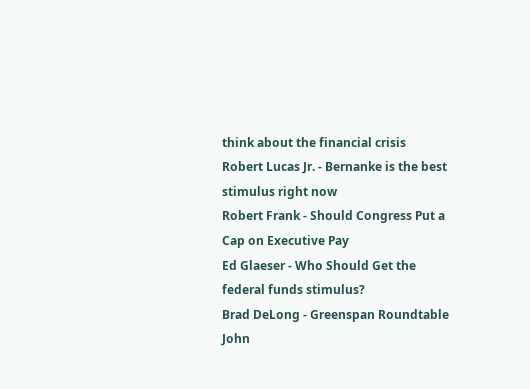think about the financial crisis
Robert Lucas Jr. - Bernanke is the best stimulus right now
Robert Frank - Should Congress Put a Cap on Executive Pay
Ed Glaeser - Who Should Get the federal funds stimulus?
Brad DeLong - Greenspan Roundtable
John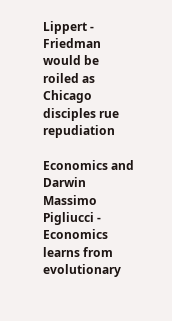Lippert - Friedman would be roiled as Chicago disciples rue repudiation

Economics and Darwin
Massimo Pigliucci - Economics learns from evolutionary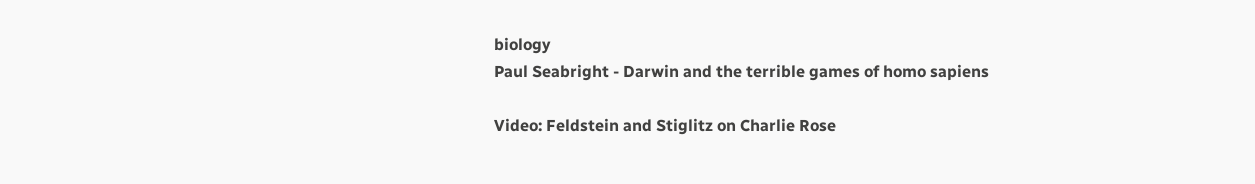biology
Paul Seabright - Darwin and the terrible games of homo sapiens

Video: Feldstein and Stiglitz on Charlie Rose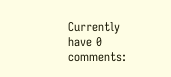Currently have 0 comments: